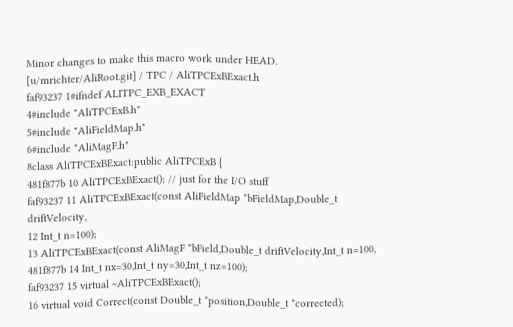Minor changes to make this macro work under HEAD.
[u/mrichter/AliRoot.git] / TPC / AliTPCExBExact.h
faf93237 1#ifndef ALITPC_EXB_EXACT
4#include "AliTPCExB.h"
5#include "AliFieldMap.h"
6#include "AliMagF.h"
8class AliTPCExBExact:public AliTPCExB {
481f877b 10 AliTPCExBExact(); // just for the I/O stuff
faf93237 11 AliTPCExBExact(const AliFieldMap *bFieldMap,Double_t driftVelocity,
12 Int_t n=100);
13 AliTPCExBExact(const AliMagF *bField,Double_t driftVelocity,Int_t n=100,
481f877b 14 Int_t nx=30,Int_t ny=30,Int_t nz=100);
faf93237 15 virtual ~AliTPCExBExact();
16 virtual void Correct(const Double_t *position,Double_t *corrected);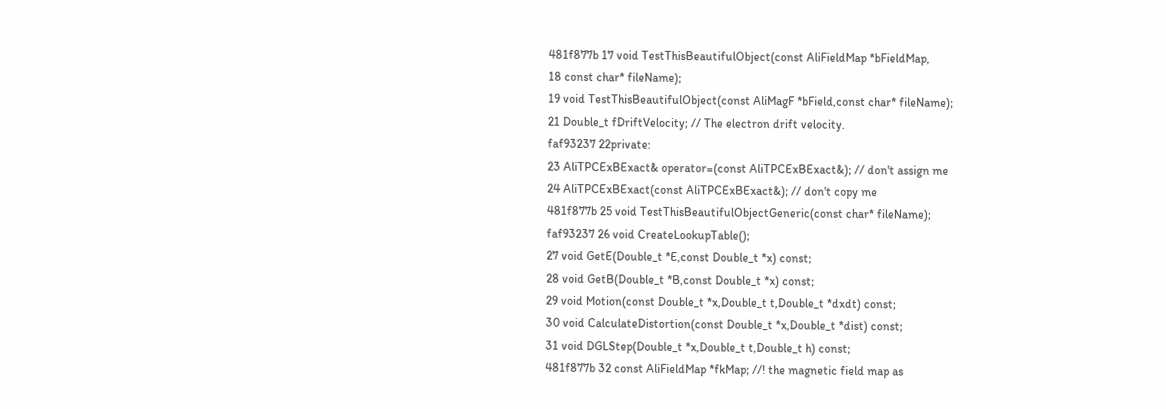481f877b 17 void TestThisBeautifulObject(const AliFieldMap *bFieldMap,
18 const char* fileName);
19 void TestThisBeautifulObject(const AliMagF *bField,const char* fileName);
21 Double_t fDriftVelocity; // The electron drift velocity.
faf93237 22private:
23 AliTPCExBExact& operator=(const AliTPCExBExact&); // don't assign me
24 AliTPCExBExact(const AliTPCExBExact&); // don't copy me
481f877b 25 void TestThisBeautifulObjectGeneric(const char* fileName);
faf93237 26 void CreateLookupTable();
27 void GetE(Double_t *E,const Double_t *x) const;
28 void GetB(Double_t *B,const Double_t *x) const;
29 void Motion(const Double_t *x,Double_t t,Double_t *dxdt) const;
30 void CalculateDistortion(const Double_t *x,Double_t *dist) const;
31 void DGLStep(Double_t *x,Double_t t,Double_t h) const;
481f877b 32 const AliFieldMap *fkMap; //! the magnetic field map as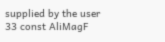supplied by the user
33 const AliMagF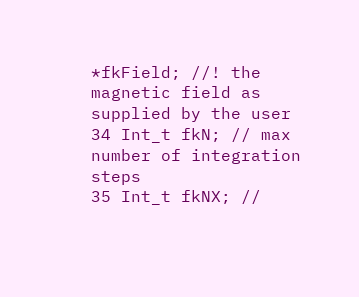*fkField; //! the magnetic field as supplied by the user
34 Int_t fkN; // max number of integration steps
35 Int_t fkNX; //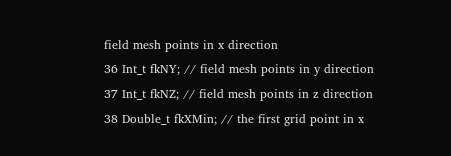field mesh points in x direction
36 Int_t fkNY; // field mesh points in y direction
37 Int_t fkNZ; // field mesh points in z direction
38 Double_t fkXMin; // the first grid point in x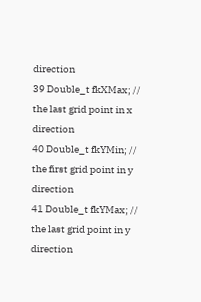direction
39 Double_t fkXMax; // the last grid point in x direction
40 Double_t fkYMin; // the first grid point in y direction
41 Double_t fkYMax; // the last grid point in y direction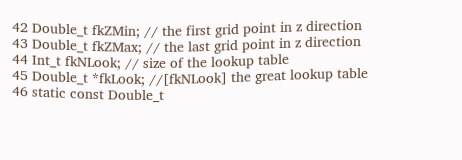42 Double_t fkZMin; // the first grid point in z direction
43 Double_t fkZMax; // the last grid point in z direction
44 Int_t fkNLook; // size of the lookup table
45 Double_t *fkLook; //[fkNLook] the great lookup table
46 static const Double_t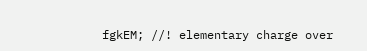fgkEM; //! elementary charge over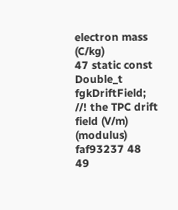electron mass (C/kg)
47 static const Double_t fgkDriftField; //! the TPC drift field (V/m) (modulus)
faf93237 48
49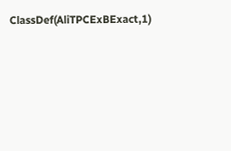ClassDef(AliTPCExBExact,1)